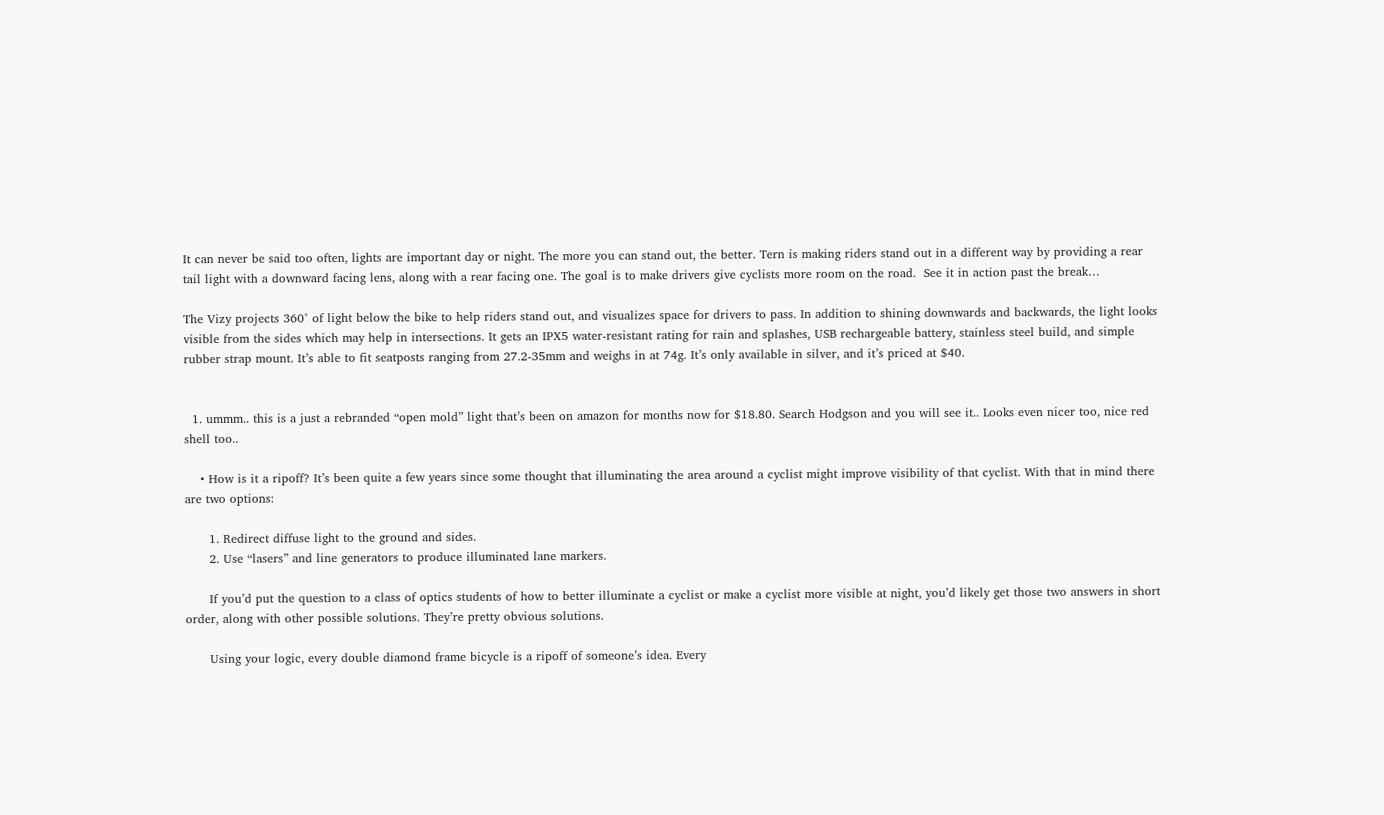It can never be said too often, lights are important day or night. The more you can stand out, the better. Tern is making riders stand out in a different way by providing a rear tail light with a downward facing lens, along with a rear facing one. The goal is to make drivers give cyclists more room on the road.  See it in action past the break…

The Vizy projects 360° of light below the bike to help riders stand out, and visualizes space for drivers to pass. In addition to shining downwards and backwards, the light looks visible from the sides which may help in intersections. It gets an IPX5 water-resistant rating for rain and splashes, USB rechargeable battery, stainless steel build, and simple rubber strap mount. It’s able to fit seatposts ranging from 27.2-35mm and weighs in at 74g. It’s only available in silver, and it’s priced at $40.


  1. ummm.. this is a just a rebranded “open mold” light that’s been on amazon for months now for $18.80. Search Hodgson and you will see it.. Looks even nicer too, nice red shell too..

    • How is it a ripoff? It’s been quite a few years since some thought that illuminating the area around a cyclist might improve visibility of that cyclist. With that in mind there are two options:

      1. Redirect diffuse light to the ground and sides.
      2. Use “lasers” and line generators to produce illuminated lane markers.

      If you’d put the question to a class of optics students of how to better illuminate a cyclist or make a cyclist more visible at night, you’d likely get those two answers in short order, along with other possible solutions. They’re pretty obvious solutions.

      Using your logic, every double diamond frame bicycle is a ripoff of someone’s idea. Every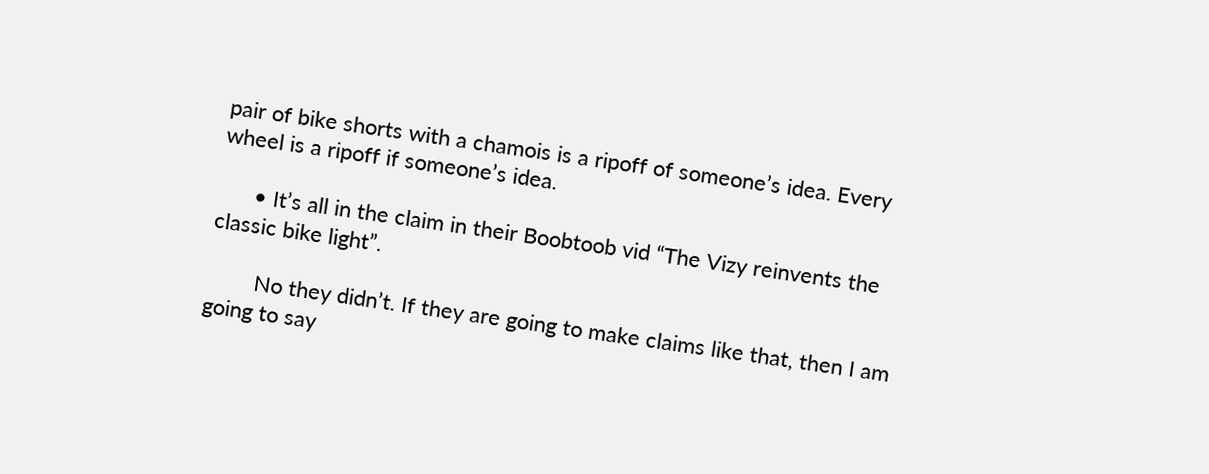pair of bike shorts with a chamois is a ripoff of someone’s idea. Every wheel is a ripoff if someone’s idea.

      • It’s all in the claim in their Boobtoob vid “The Vizy reinvents the classic bike light”.

        No they didn’t. If they are going to make claims like that, then I am going to say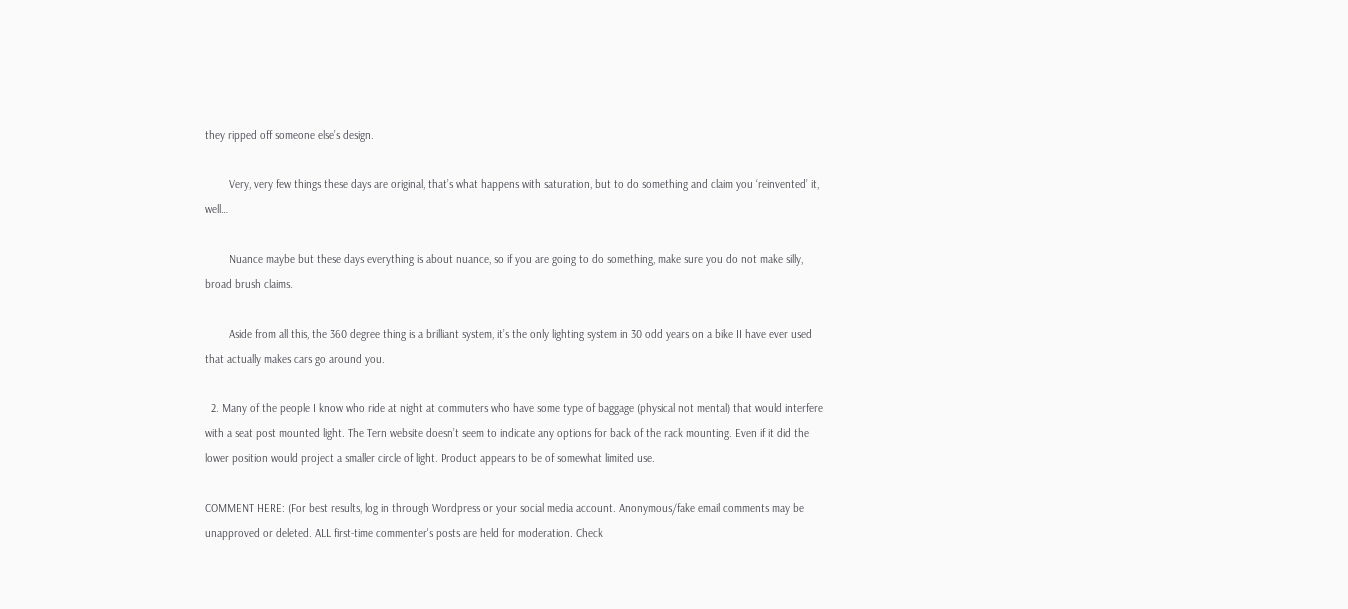they ripped off someone else’s design.

        Very, very few things these days are original, that’s what happens with saturation, but to do something and claim you ‘reinvented’ it, well…

        Nuance maybe but these days everything is about nuance, so if you are going to do something, make sure you do not make silly, broad brush claims.

        Aside from all this, the 360 degree thing is a brilliant system, it’s the only lighting system in 30 odd years on a bike II have ever used that actually makes cars go around you.

  2. Many of the people I know who ride at night at commuters who have some type of baggage (physical not mental) that would interfere with a seat post mounted light. The Tern website doesn’t seem to indicate any options for back of the rack mounting. Even if it did the lower position would project a smaller circle of light. Product appears to be of somewhat limited use.

COMMENT HERE: (For best results, log in through Wordpress or your social media account. Anonymous/fake email comments may be unapproved or deleted. ALL first-time commenter's posts are held for moderation. Check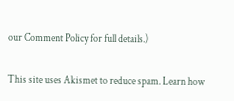our Comment Policy for full details.)

This site uses Akismet to reduce spam. Learn how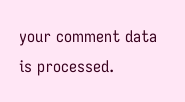your comment data is processed.